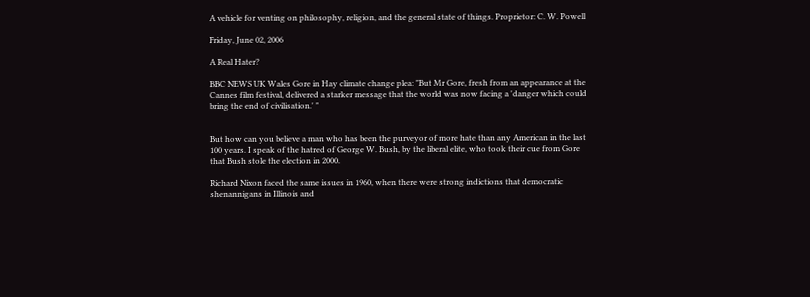A vehicle for venting on philosophy, religion, and the general state of things. Proprietor: C. W. Powell

Friday, June 02, 2006

A Real Hater?

BBC NEWS UK Wales Gore in Hay climate change plea: "But Mr Gore, fresh from an appearance at the Cannes film festival, delivered a starker message that the world was now facing a 'danger which could bring the end of civilisation.' "


But how can you believe a man who has been the purveyor of more hate than any American in the last 100 years. I speak of the hatred of George W. Bush, by the liberal elite, who took their cue from Gore that Bush stole the election in 2000.

Richard Nixon faced the same issues in 1960, when there were strong indictions that democratic shenannigans in Illinois and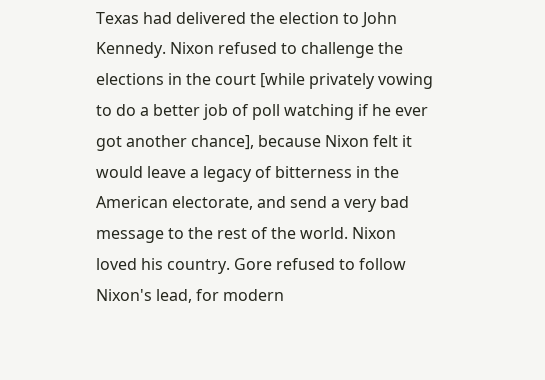Texas had delivered the election to John Kennedy. Nixon refused to challenge the elections in the court [while privately vowing to do a better job of poll watching if he ever got another chance], because Nixon felt it would leave a legacy of bitterness in the American electorate, and send a very bad message to the rest of the world. Nixon loved his country. Gore refused to follow Nixon's lead, for modern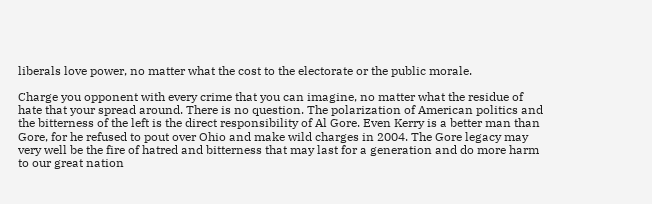liberals love power, no matter what the cost to the electorate or the public morale.

Charge you opponent with every crime that you can imagine, no matter what the residue of hate that your spread around. There is no question. The polarization of American politics and the bitterness of the left is the direct responsibility of Al Gore. Even Kerry is a better man than Gore, for he refused to pout over Ohio and make wild charges in 2004. The Gore legacy may very well be the fire of hatred and bitterness that may last for a generation and do more harm to our great nation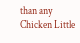than any Chicken Little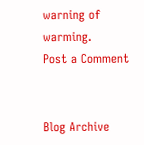warning of warming.
Post a Comment


Blog Archive